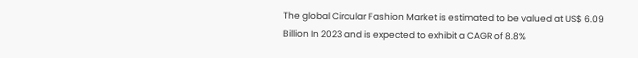The global Circular Fashion Market is estimated to be valued at US$ 6.09 Billion In 2023 and is expected to exhibit a CAGR of 8.8%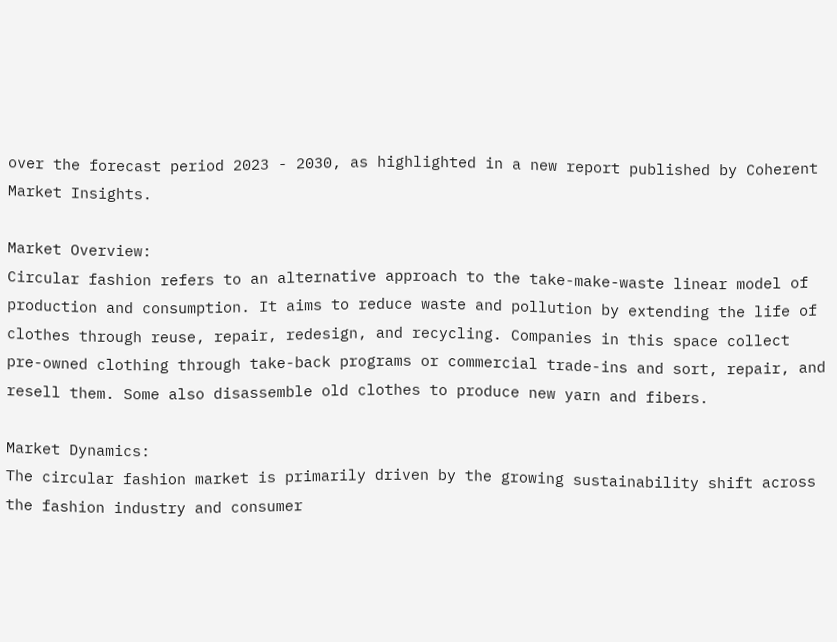over the forecast period 2023 - 2030, as highlighted in a new report published by Coherent Market Insights.

Market Overview:
Circular fashion refers to an alternative approach to the take-make-waste linear model of production and consumption. It aims to reduce waste and pollution by extending the life of clothes through reuse, repair, redesign, and recycling. Companies in this space collect pre-owned clothing through take-back programs or commercial trade-ins and sort, repair, and resell them. Some also disassemble old clothes to produce new yarn and fibers.

Market Dynamics:
The circular fashion market is primarily driven by the growing sustainability shift across the fashion industry and consumer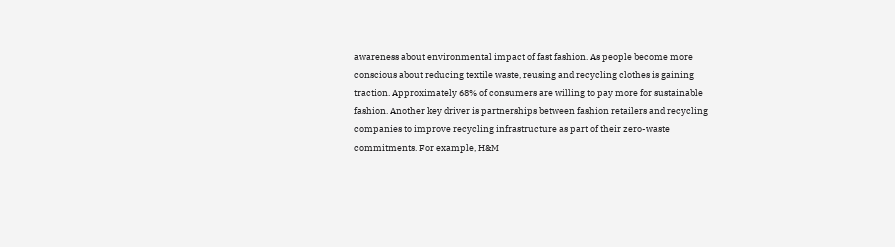awareness about environmental impact of fast fashion. As people become more conscious about reducing textile waste, reusing and recycling clothes is gaining traction. Approximately 68% of consumers are willing to pay more for sustainable fashion. Another key driver is partnerships between fashion retailers and recycling companies to improve recycling infrastructure as part of their zero-waste commitments. For example, H&M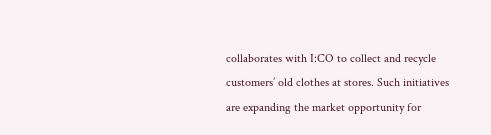collaborates with I:CO to collect and recycle customers’ old clothes at stores. Such initiatives are expanding the market opportunity for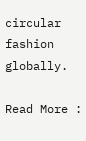circular fashion globally.

Read More :